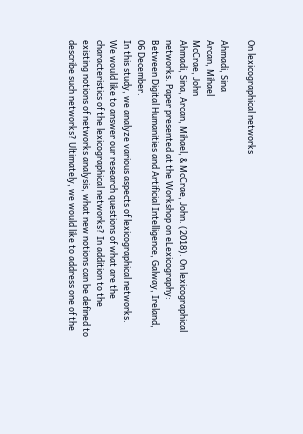On lexicographical networks

Ahmadi, Sina
Arcan, Mihael
McCrae, John
Ahmadi, Sina, Arcan, Mihael, & McCrae, John. (2018). On lexicographical networks. Paper presented at the Workshop on eLexicography: Between Digital Humanities and Artificial Intelligence, Galway, Ireland, 06 December.
In this study, we analyze various aspects of lexicographical networks. We would like to answer our research questions of what are the characteristics of the lexicographical networks? In addition to the existing notions of networks analysis, what new notions can be defined to describe such networks? Ultimately, we would like to address one of the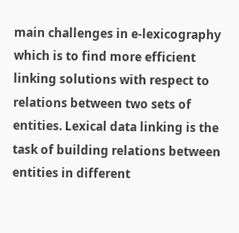main challenges in e-lexicography which is to find more efficient linking solutions with respect to relations between two sets of entities. Lexical data linking is the task of building relations between entities in different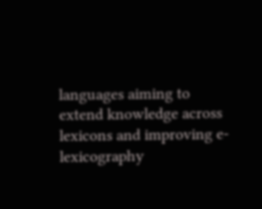languages aiming to extend knowledge across lexicons and improving e-lexicography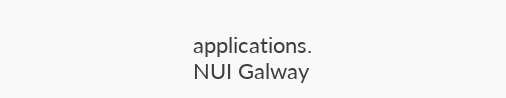applications.
NUI Galway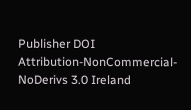Publisher DOI
Attribution-NonCommercial-NoDerivs 3.0 Ireland